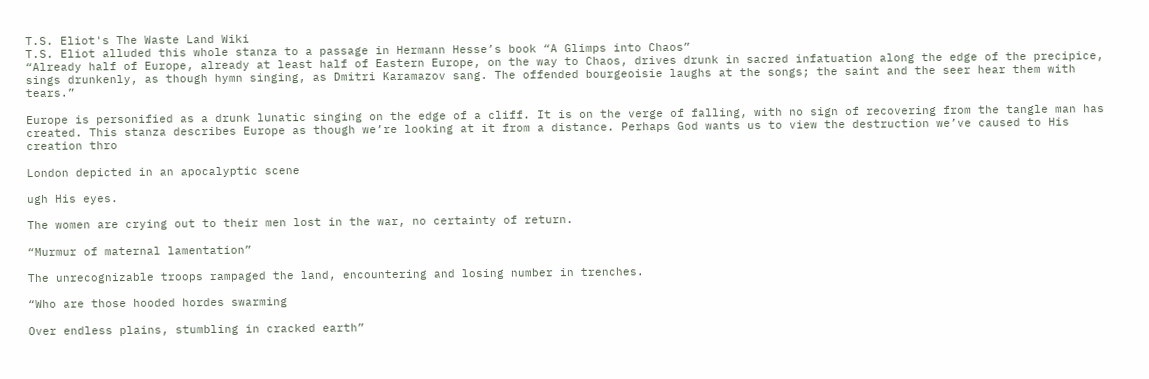T.S. Eliot's The Waste Land Wiki
T.S. Eliot alluded this whole stanza to a passage in Hermann Hesse’s book “A Glimps into Chaos”
“Already half of Europe, already at least half of Eastern Europe, on the way to Chaos, drives drunk in sacred infatuation along the edge of the precipice, sings drunkenly, as though hymn singing, as Dmitri Karamazov sang. The offended bourgeoisie laughs at the songs; the saint and the seer hear them with tears.”

Europe is personified as a drunk lunatic singing on the edge of a cliff. It is on the verge of falling, with no sign of recovering from the tangle man has created. This stanza describes Europe as though we’re looking at it from a distance. Perhaps God wants us to view the destruction we’ve caused to His creation thro

London depicted in an apocalyptic scene

ugh His eyes.

The women are crying out to their men lost in the war, no certainty of return.

“Murmur of maternal lamentation”

The unrecognizable troops rampaged the land, encountering and losing number in trenches.

“Who are those hooded hordes swarming

Over endless plains, stumbling in cracked earth”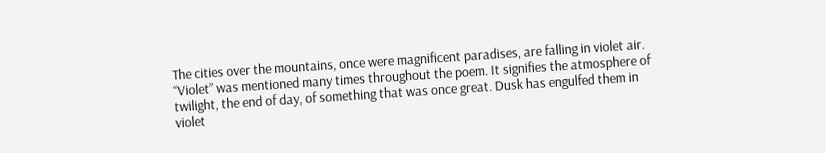The cities over the mountains, once were magnificent paradises, are falling in violet air. “Violet” was mentioned many times throughout the poem. It signifies the atmosphere of twilight, the end of day, of something that was once great. Dusk has engulfed them in violet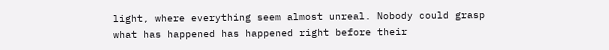light, where everything seem almost unreal. Nobody could grasp what has happened has happened right before their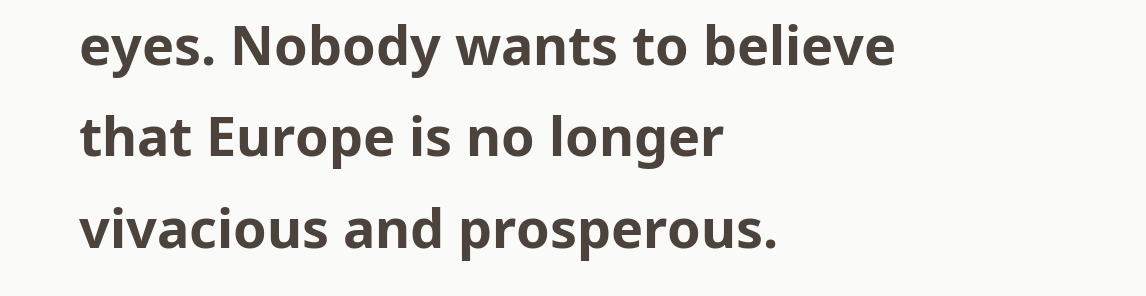eyes. Nobody wants to believe that Europe is no longer vivacious and prosperous.